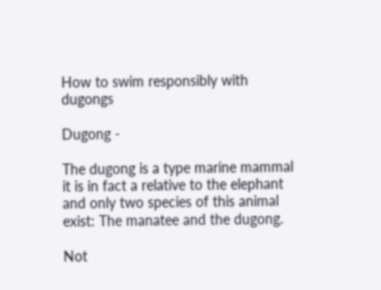How to swim responsibly with dugongs

Dugong -

The dugong is a type marine mammal it is in fact a relative to the elephant and only two species of this animal exist: The manatee and the dugong.

Not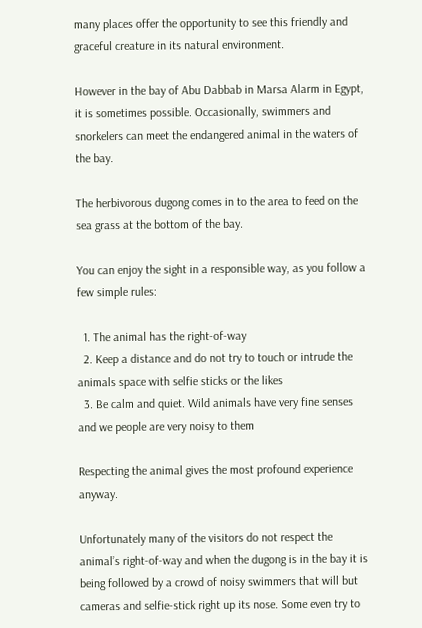many places offer the opportunity to see this friendly and graceful creature in its natural environment.

However in the bay of Abu Dabbab in Marsa Alarm in Egypt, it is sometimes possible. Occasionally, swimmers and snorkelers can meet the endangered animal in the waters of the bay.

The herbivorous dugong comes in to the area to feed on the sea grass at the bottom of the bay.

You can enjoy the sight in a responsible way, as you follow a few simple rules:

  1. The animal has the right-of-way
  2. Keep a distance and do not try to touch or intrude the animals space with selfie sticks or the likes
  3. Be calm and quiet. Wild animals have very fine senses and we people are very noisy to them

Respecting the animal gives the most profound experience anyway.

Unfortunately many of the visitors do not respect the animal’s right-of-way and when the dugong is in the bay it is being followed by a crowd of noisy swimmers that will but cameras and selfie-stick right up its nose. Some even try to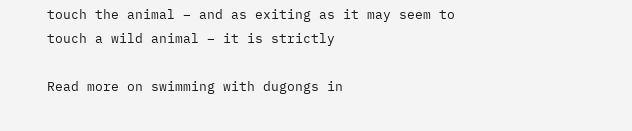touch the animal – and as exiting as it may seem to touch a wild animal – it is strictly

Read more on swimming with dugongs in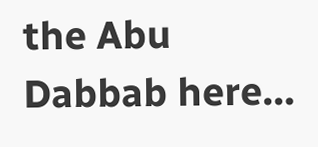the Abu Dabbab here…